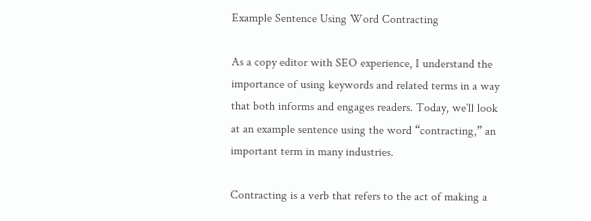Example Sentence Using Word Contracting

As a copy editor with SEO experience, I understand the importance of using keywords and related terms in a way that both informs and engages readers. Today, we`ll look at an example sentence using the word “contracting,” an important term in many industries.

Contracting is a verb that refers to the act of making a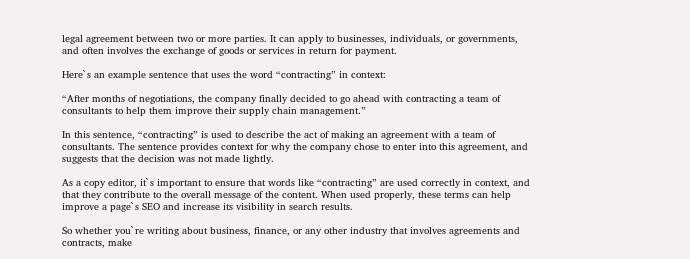legal agreement between two or more parties. It can apply to businesses, individuals, or governments, and often involves the exchange of goods or services in return for payment.

Here`s an example sentence that uses the word “contracting” in context:

“After months of negotiations, the company finally decided to go ahead with contracting a team of consultants to help them improve their supply chain management.”

In this sentence, “contracting” is used to describe the act of making an agreement with a team of consultants. The sentence provides context for why the company chose to enter into this agreement, and suggests that the decision was not made lightly.

As a copy editor, it`s important to ensure that words like “contracting” are used correctly in context, and that they contribute to the overall message of the content. When used properly, these terms can help improve a page`s SEO and increase its visibility in search results.

So whether you`re writing about business, finance, or any other industry that involves agreements and contracts, make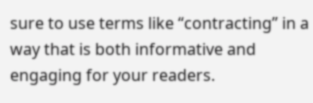sure to use terms like “contracting” in a way that is both informative and engaging for your readers.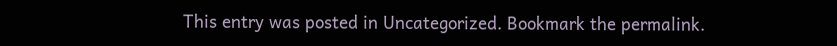This entry was posted in Uncategorized. Bookmark the permalink.